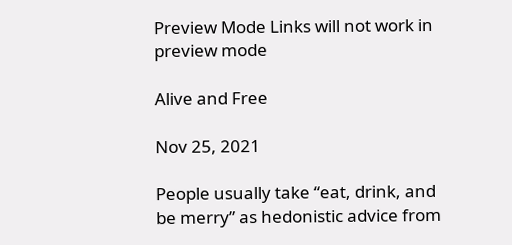Preview Mode Links will not work in preview mode

Alive and Free

Nov 25, 2021

People usually take “eat, drink, and be merry” as hedonistic advice from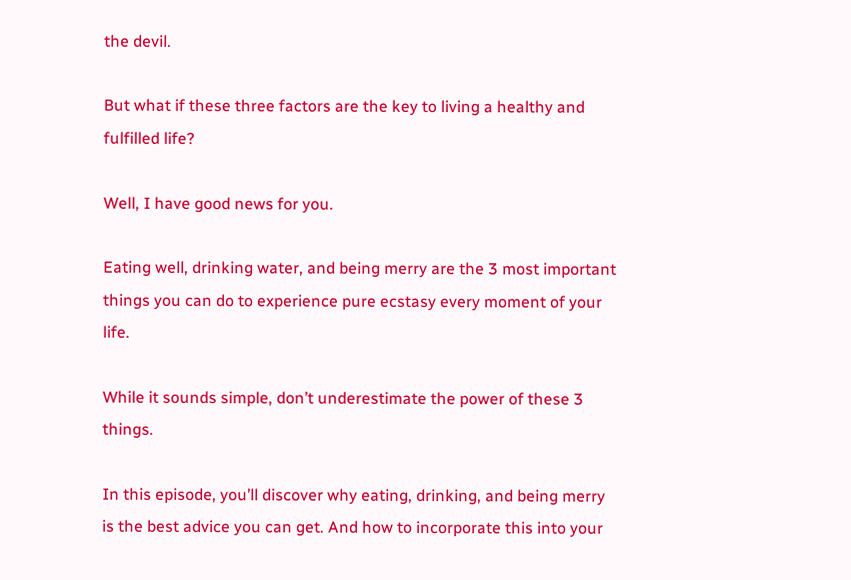the devil.

But what if these three factors are the key to living a healthy and fulfilled life?

Well, I have good news for you.

Eating well, drinking water, and being merry are the 3 most important things you can do to experience pure ecstasy every moment of your life.

While it sounds simple, don’t underestimate the power of these 3 things.

In this episode, you’ll discover why eating, drinking, and being merry is the best advice you can get. And how to incorporate this into your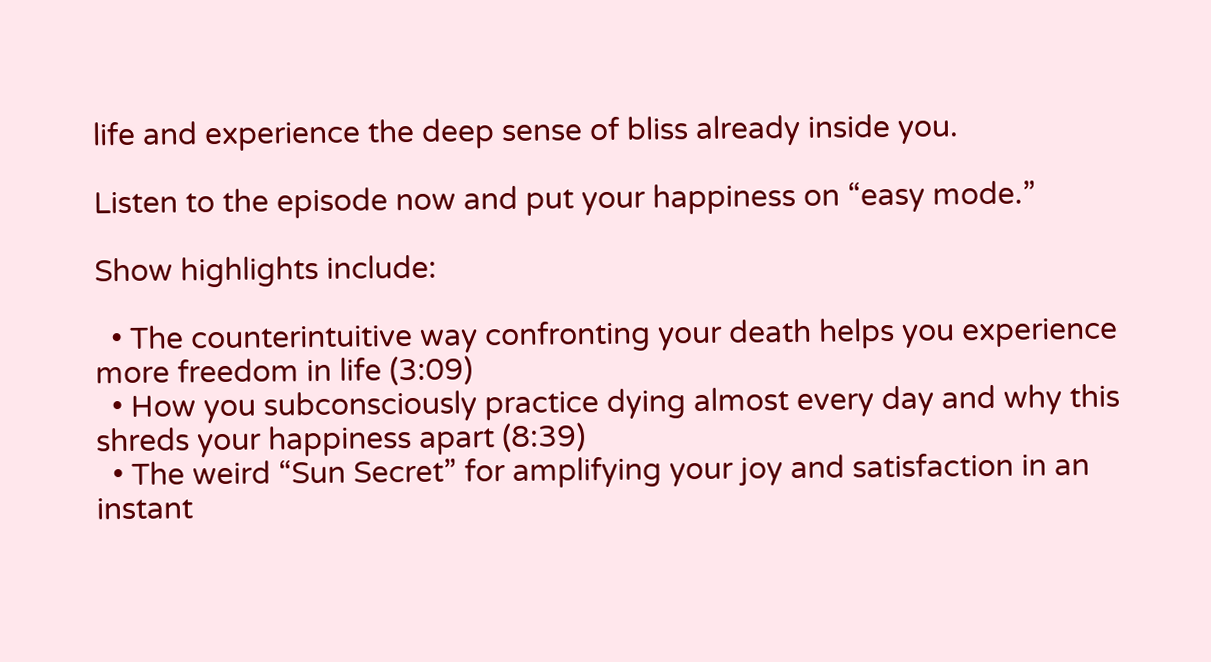life and experience the deep sense of bliss already inside you.

Listen to the episode now and put your happiness on “easy mode.”

Show highlights include:

  • The counterintuitive way confronting your death helps you experience more freedom in life (3:09)
  • How you subconsciously practice dying almost every day and why this shreds your happiness apart (8:39)
  • The weird “Sun Secret” for amplifying your joy and satisfaction in an instant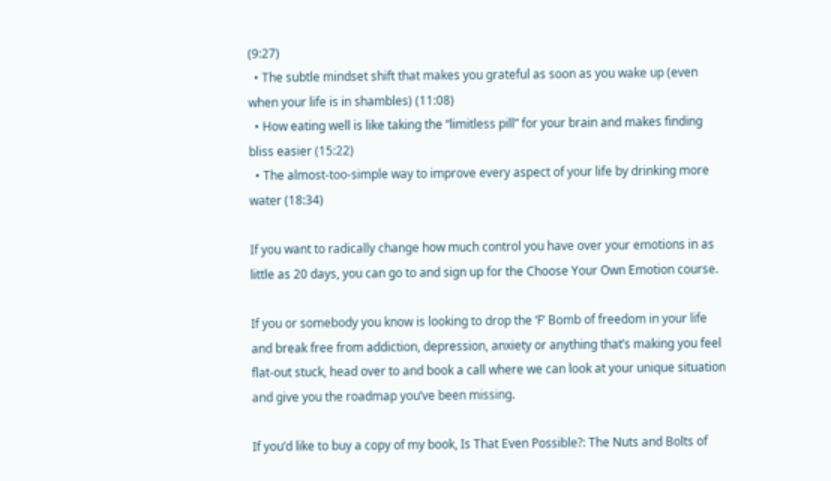(9:27)
  • The subtle mindset shift that makes you grateful as soon as you wake up (even when your life is in shambles) (11:08)
  • How eating well is like taking the “limitless pill” for your brain and makes finding bliss easier (15:22)
  • The almost-too-simple way to improve every aspect of your life by drinking more water (18:34)

If you want to radically change how much control you have over your emotions in as little as 20 days, you can go to and sign up for the Choose Your Own Emotion course.

If you or somebody you know is looking to drop the ‘F’ Bomb of freedom in your life and break free from addiction, depression, anxiety or anything that’s making you feel flat-out stuck, head over to and book a call where we can look at your unique situation and give you the roadmap you’ve been missing.

If you’d like to buy a copy of my book, Is That Even Possible?: The Nuts and Bolts of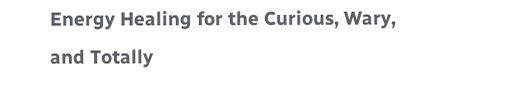Energy Healing for the Curious, Wary, and Totally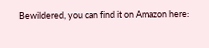Bewildered, you can find it on Amazon here: